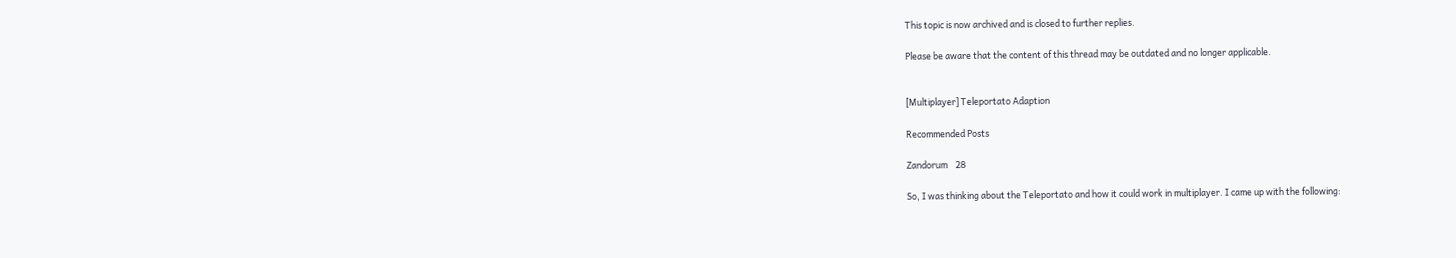This topic is now archived and is closed to further replies.

Please be aware that the content of this thread may be outdated and no longer applicable.


[Multiplayer] Teleportato Adaption

Recommended Posts

Zandorum    28

So, I was thinking about the Teleportato and how it could work in multiplayer. I came up with the following: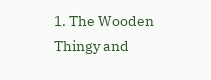1. The Wooden Thingy and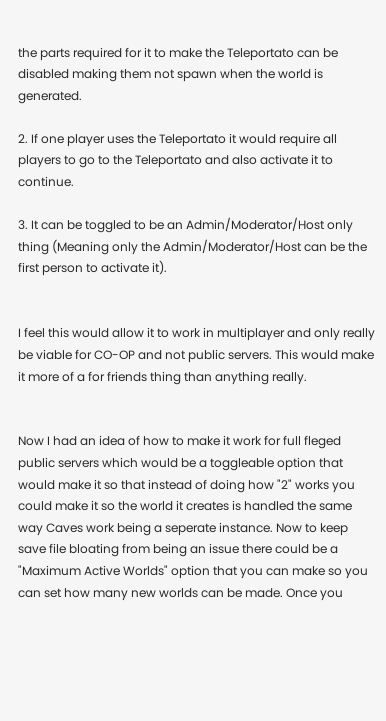the parts required for it to make the Teleportato can be disabled making them not spawn when the world is generated.

2. If one player uses the Teleportato it would require all players to go to the Teleportato and also activate it to continue.

3. It can be toggled to be an Admin/Moderator/Host only thing (Meaning only the Admin/Moderator/Host can be the first person to activate it).


I feel this would allow it to work in multiplayer and only really be viable for CO-OP and not public servers. This would make it more of a for friends thing than anything really.


Now I had an idea of how to make it work for full fleged public servers which would be a toggleable option that would make it so that instead of doing how "2" works you could make it so the world it creates is handled the same way Caves work being a seperate instance. Now to keep save file bloating from being an issue there could be a "Maximum Active Worlds" option that you can make so you can set how many new worlds can be made. Once you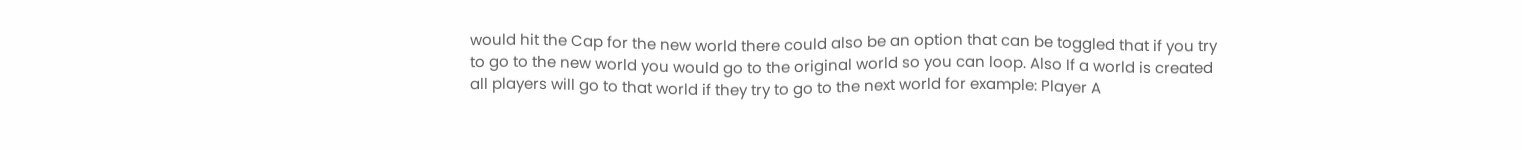would hit the Cap for the new world there could also be an option that can be toggled that if you try to go to the new world you would go to the original world so you can loop. Also If a world is created all players will go to that world if they try to go to the next world for example: Player A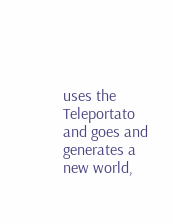uses the Teleportato and goes and generates a new world,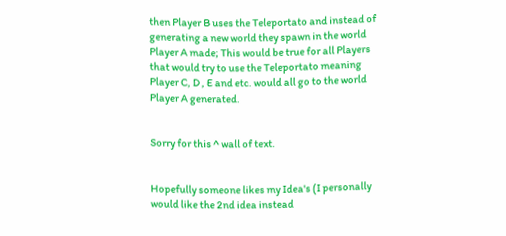then Player B uses the Teleportato and instead of generating a new world they spawn in the world Player A made; This would be true for all Players that would try to use the Teleportato meaning Player C, D , E and etc. would all go to the world Player A generated.


Sorry for this ^ wall of text.


Hopefully someone likes my Idea's (I personally would like the 2nd idea instead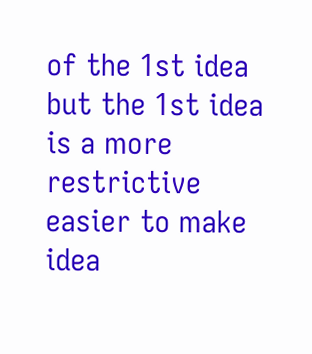of the 1st idea but the 1st idea is a more restrictive easier to make idea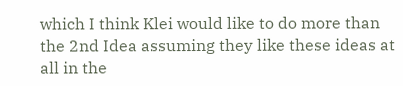which I think Klei would like to do more than the 2nd Idea assuming they like these ideas at all in the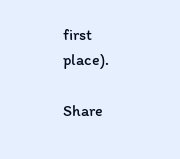first place).

Share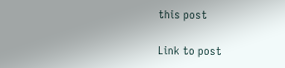this post

Link to post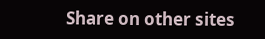Share on other sites